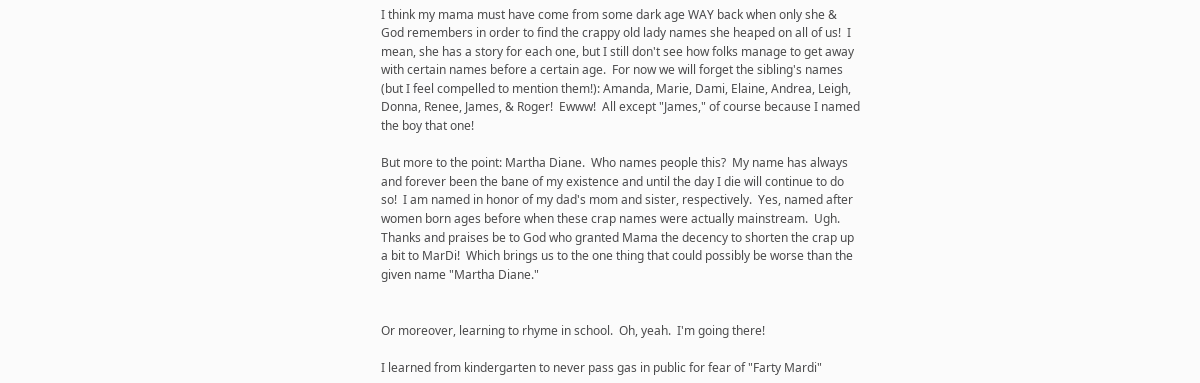I think my mama must have come from some dark age WAY back when only she & God remembers in order to find the crappy old lady names she heaped on all of us!  I mean, she has a story for each one, but I still don't see how folks manage to get away with certain names before a certain age.  For now we will forget the sibling's names (but I feel compelled to mention them!): Amanda, Marie, Dami, Elaine, Andrea, Leigh, Donna, Renee, James, & Roger!  Ewww!  All except "James," of course because I named the boy that one!

But more to the point: Martha Diane.  Who names people this?  My name has always and forever been the bane of my existence and until the day I die will continue to do so!  I am named in honor of my dad's mom and sister, respectively.  Yes, named after women born ages before when these crap names were actually mainstream.  Ugh.  Thanks and praises be to God who granted Mama the decency to shorten the crap up a bit to MarDi!  Which brings us to the one thing that could possibly be worse than the given name "Martha Diane."


Or moreover, learning to rhyme in school.  Oh, yeah.  I'm going there!

I learned from kindergarten to never pass gas in public for fear of "Farty Mardi"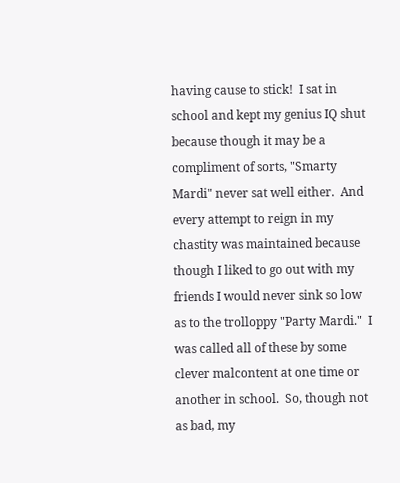having cause to stick!  I sat in school and kept my genius IQ shut because though it may be a compliment of sorts, "Smarty Mardi" never sat well either.  And every attempt to reign in my chastity was maintained because though I liked to go out with my friends I would never sink so low as to the trolloppy "Party Mardi."  I was called all of these by some clever malcontent at one time or another in school.  So, though not as bad, my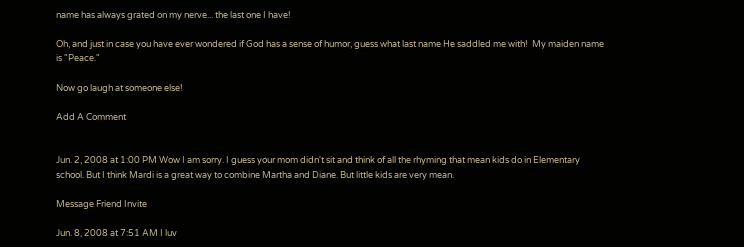name has always grated on my nerve... the last one I have!

Oh, and just in case you have ever wondered if God has a sense of humor, guess what last name He saddled me with!  My maiden name is "Peace."

Now go laugh at someone else!

Add A Comment


Jun. 2, 2008 at 1:00 PM Wow I am sorry. I guess your mom didn't sit and think of all the rhyming that mean kids do in Elementary school. But I think Mardi is a great way to combine Martha and Diane. But little kids are very mean.

Message Friend Invite

Jun. 8, 2008 at 7:51 AM I luv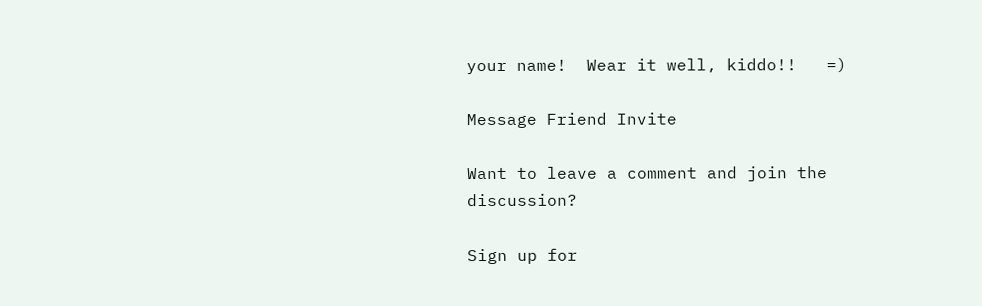your name!  Wear it well, kiddo!!   =)

Message Friend Invite

Want to leave a comment and join the discussion?

Sign up for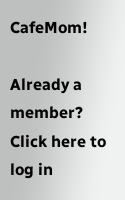CafeMom!

Already a member? Click here to log in